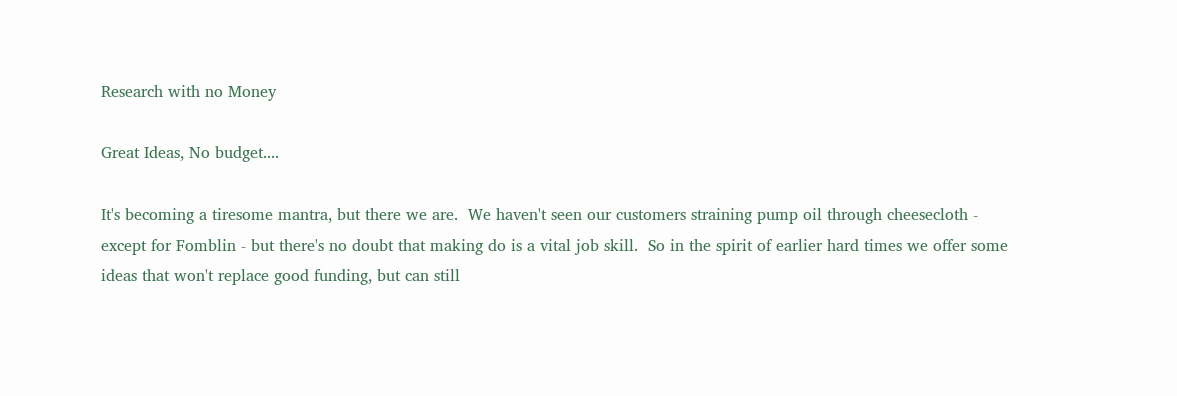Research with no Money

Great Ideas, No budget....

It's becoming a tiresome mantra, but there we are.  We haven't seen our customers straining pump oil through cheesecloth - except for Fomblin - but there's no doubt that making do is a vital job skill.  So in the spirit of earlier hard times we offer some ideas that won't replace good funding, but can still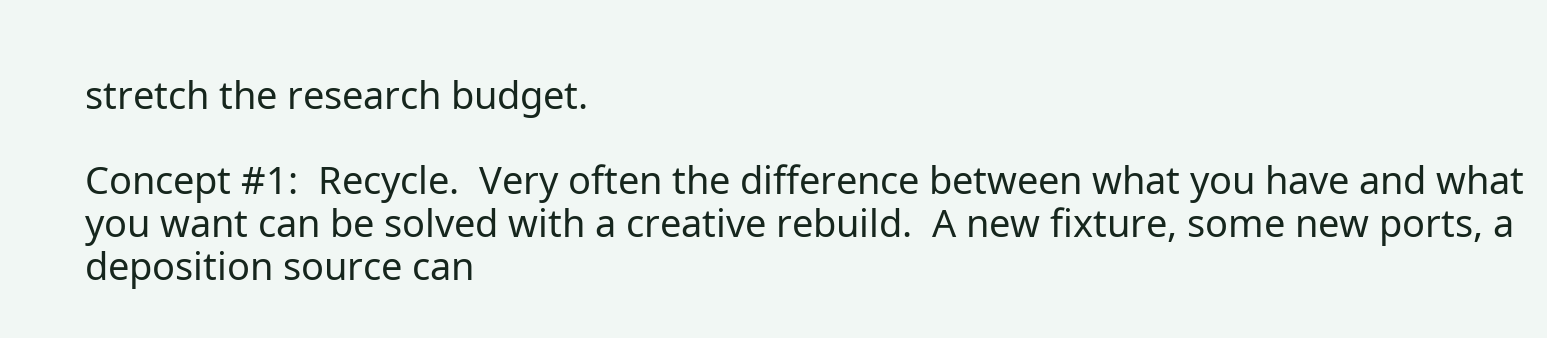stretch the research budget.

Concept #1:  Recycle.  Very often the difference between what you have and what you want can be solved with a creative rebuild.  A new fixture, some new ports, a deposition source can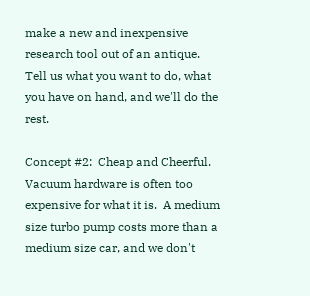make a new and inexpensive research tool out of an antique.  Tell us what you want to do, what you have on hand, and we'll do the rest.

Concept #2:  Cheap and Cheerful.  Vacuum hardware is often too expensive for what it is.  A medium size turbo pump costs more than a medium size car, and we don't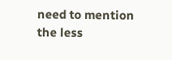need to mention the less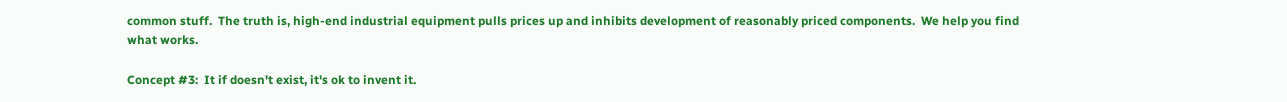common stuff.  The truth is, high-end industrial equipment pulls prices up and inhibits development of reasonably priced components.  We help you find what works.

Concept #3:  It if doesn't exist, it's ok to invent it.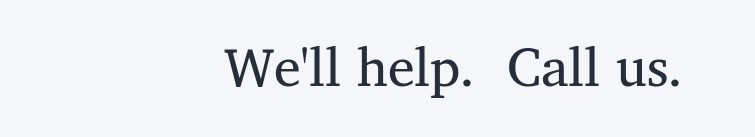We'll help.  Call us.